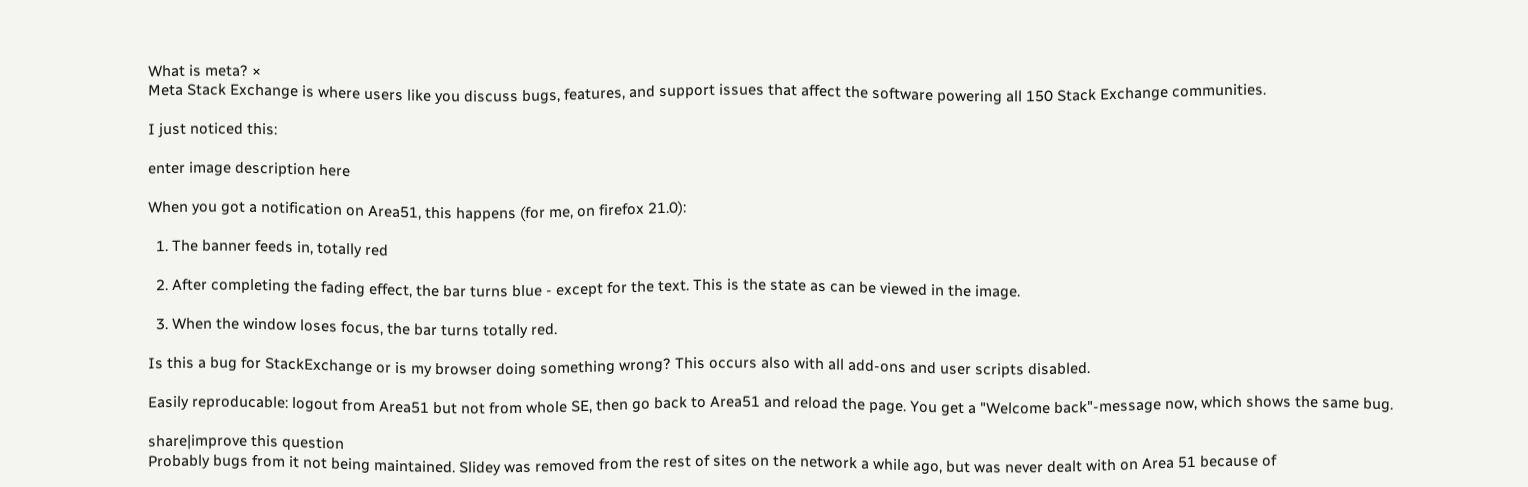What is meta? ×
Meta Stack Exchange is where users like you discuss bugs, features, and support issues that affect the software powering all 150 Stack Exchange communities.

I just noticed this:

enter image description here

When you got a notification on Area51, this happens (for me, on firefox 21.0):

  1. The banner feeds in, totally red

  2. After completing the fading effect, the bar turns blue - except for the text. This is the state as can be viewed in the image.

  3. When the window loses focus, the bar turns totally red.

Is this a bug for StackExchange or is my browser doing something wrong? This occurs also with all add-ons and user scripts disabled.

Easily reproducable: logout from Area51 but not from whole SE, then go back to Area51 and reload the page. You get a "Welcome back"-message now, which shows the same bug.

share|improve this question
Probably bugs from it not being maintained. Slidey was removed from the rest of sites on the network a while ago, but was never dealt with on Area 51 because of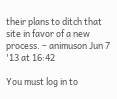their plans to ditch that site in favor of a new process. – animuson Jun 7 '13 at 16:42

You must log in to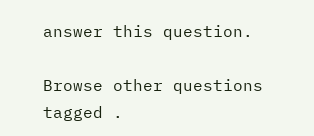answer this question.

Browse other questions tagged .